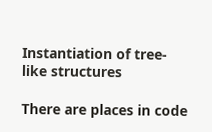Instantiation of tree-like structures

There are places in code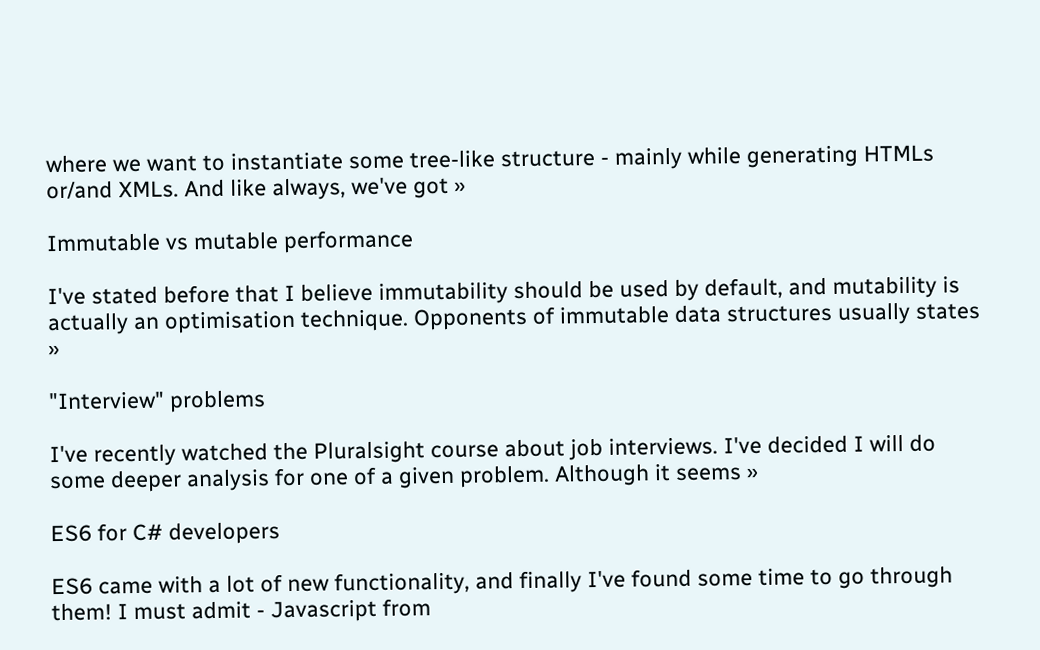where we want to instantiate some tree-like structure - mainly while generating HTMLs or/and XMLs. And like always, we've got »

Immutable vs mutable performance

I've stated before that I believe immutability should be used by default, and mutability is actually an optimisation technique. Opponents of immutable data structures usually states »

"Interview" problems

I've recently watched the Pluralsight course about job interviews. I've decided I will do some deeper analysis for one of a given problem. Although it seems »

ES6 for C# developers

ES6 came with a lot of new functionality, and finally I've found some time to go through them! I must admit - Javascript from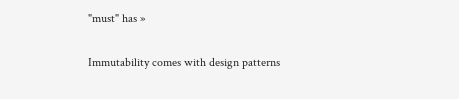"must" has »

Immutability comes with design patterns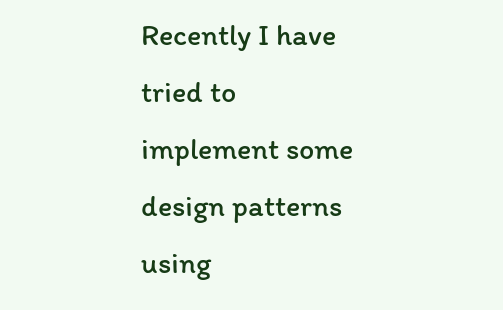Recently I have tried to implement some design patterns using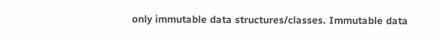only immutable data structures/classes. Immutable data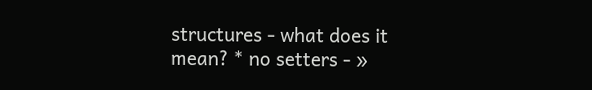structures - what does it mean? * no setters - »